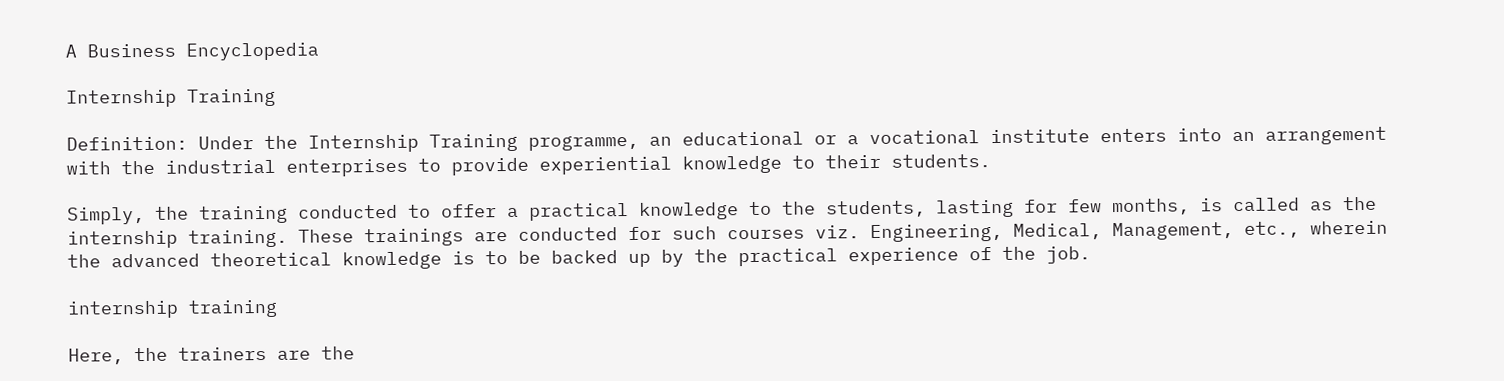A Business Encyclopedia

Internship Training

Definition: Under the Internship Training programme, an educational or a vocational institute enters into an arrangement with the industrial enterprises to provide experiential knowledge to their students.

Simply, the training conducted to offer a practical knowledge to the students, lasting for few months, is called as the internship training. These trainings are conducted for such courses viz. Engineering, Medical, Management, etc., wherein the advanced theoretical knowledge is to be backed up by the practical experience of the job.

internship training

Here, the trainers are the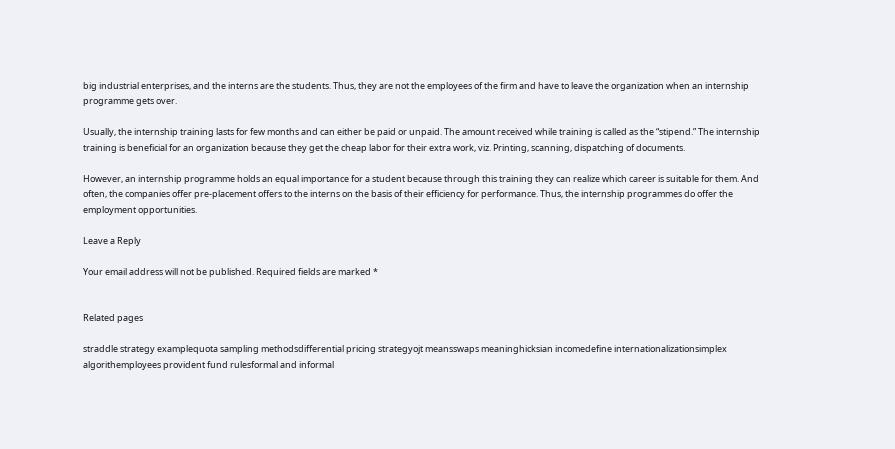big industrial enterprises, and the interns are the students. Thus, they are not the employees of the firm and have to leave the organization when an internship programme gets over.

Usually, the internship training lasts for few months and can either be paid or unpaid. The amount received while training is called as the “stipend.” The internship training is beneficial for an organization because they get the cheap labor for their extra work, viz. Printing, scanning, dispatching of documents.

However, an internship programme holds an equal importance for a student because through this training they can realize which career is suitable for them. And often, the companies offer pre-placement offers to the interns on the basis of their efficiency for performance. Thus, the internship programmes do offer the employment opportunities.

Leave a Reply

Your email address will not be published. Required fields are marked *


Related pages

straddle strategy examplequota sampling methodsdifferential pricing strategyojt meansswaps meaninghicksian incomedefine internationalizationsimplex algorithemployees provident fund rulesformal and informal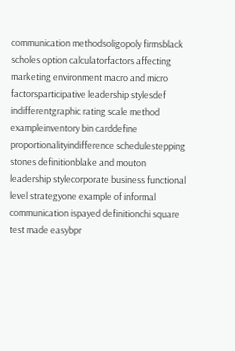communication methodsoligopoly firmsblack scholes option calculatorfactors affecting marketing environment macro and micro factorsparticipative leadership stylesdef indifferentgraphic rating scale method exampleinventory bin carddefine proportionalityindifference schedulestepping stones definitionblake and mouton leadership stylecorporate business functional level strategyone example of informal communication ispayed definitionchi square test made easybpr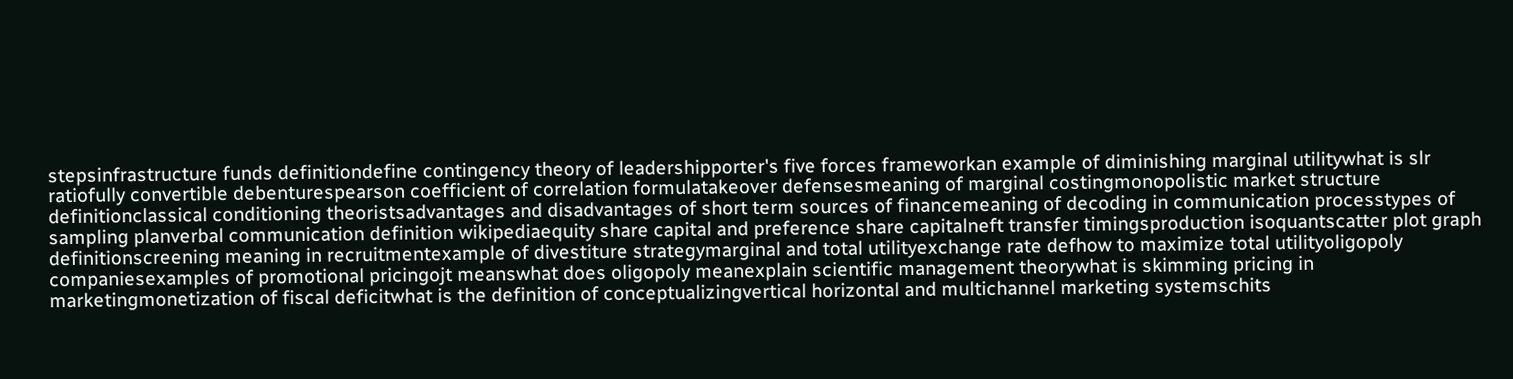stepsinfrastructure funds definitiondefine contingency theory of leadershipporter's five forces frameworkan example of diminishing marginal utilitywhat is slr ratiofully convertible debenturespearson coefficient of correlation formulatakeover defensesmeaning of marginal costingmonopolistic market structure definitionclassical conditioning theoristsadvantages and disadvantages of short term sources of financemeaning of decoding in communication processtypes of sampling planverbal communication definition wikipediaequity share capital and preference share capitalneft transfer timingsproduction isoquantscatter plot graph definitionscreening meaning in recruitmentexample of divestiture strategymarginal and total utilityexchange rate defhow to maximize total utilityoligopoly companiesexamples of promotional pricingojt meanswhat does oligopoly meanexplain scientific management theorywhat is skimming pricing in marketingmonetization of fiscal deficitwhat is the definition of conceptualizingvertical horizontal and multichannel marketing systemschits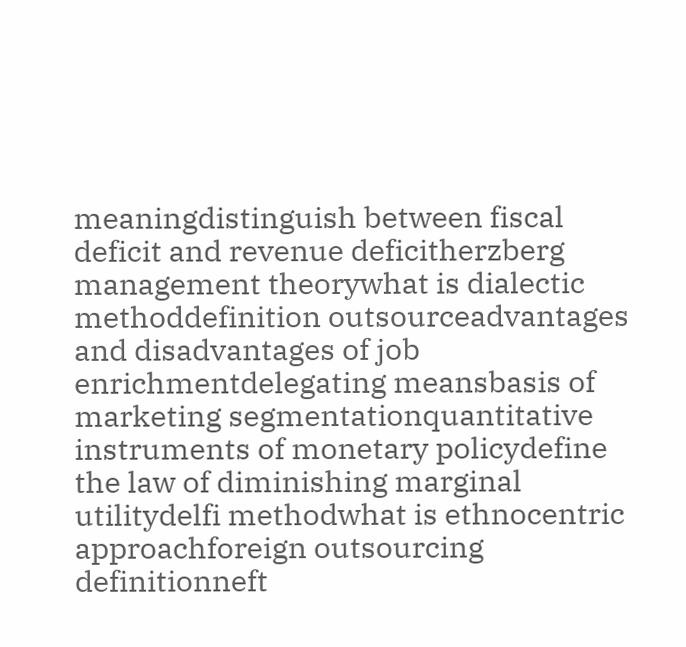meaningdistinguish between fiscal deficit and revenue deficitherzberg management theorywhat is dialectic methoddefinition outsourceadvantages and disadvantages of job enrichmentdelegating meansbasis of marketing segmentationquantitative instruments of monetary policydefine the law of diminishing marginal utilitydelfi methodwhat is ethnocentric approachforeign outsourcing definitionneft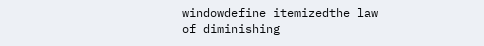windowdefine itemizedthe law of diminishing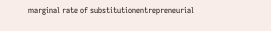marginal rate of substitutionentrepreneurial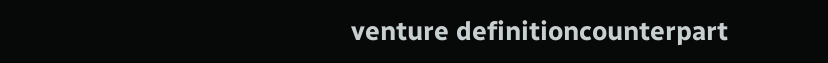venture definitioncounterpart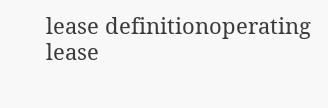lease definitionoperating lease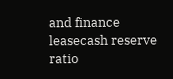and finance leasecash reserve ratio